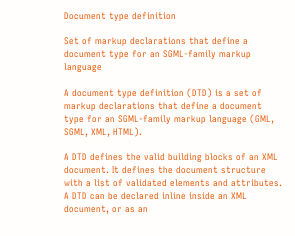Document type definition

Set of markup declarations that define a document type for an SGML-family markup language

A document type definition (DTD) is a set of markup declarations that define a document type for an SGML-family markup language (GML, SGML, XML, HTML).

A DTD defines the valid building blocks of an XML document. It defines the document structure with a list of validated elements and attributes. A DTD can be declared inline inside an XML document, or as an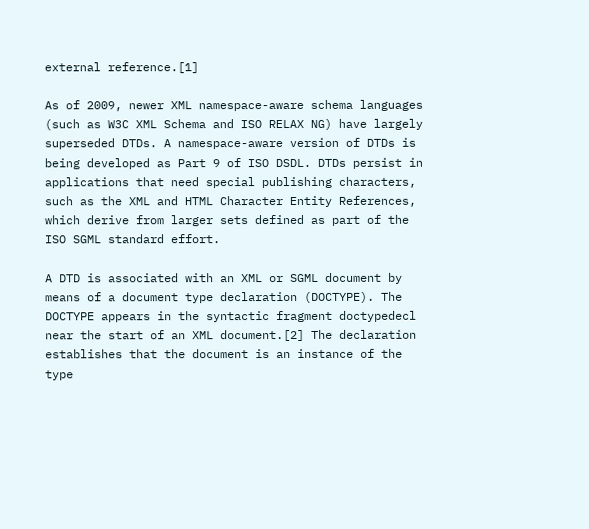external reference.[1]

As of 2009, newer XML namespace-aware schema languages (such as W3C XML Schema and ISO RELAX NG) have largely superseded DTDs. A namespace-aware version of DTDs is being developed as Part 9 of ISO DSDL. DTDs persist in applications that need special publishing characters, such as the XML and HTML Character Entity References, which derive from larger sets defined as part of the ISO SGML standard effort.

A DTD is associated with an XML or SGML document by means of a document type declaration (DOCTYPE). The DOCTYPE appears in the syntactic fragment doctypedecl near the start of an XML document.[2] The declaration establishes that the document is an instance of the type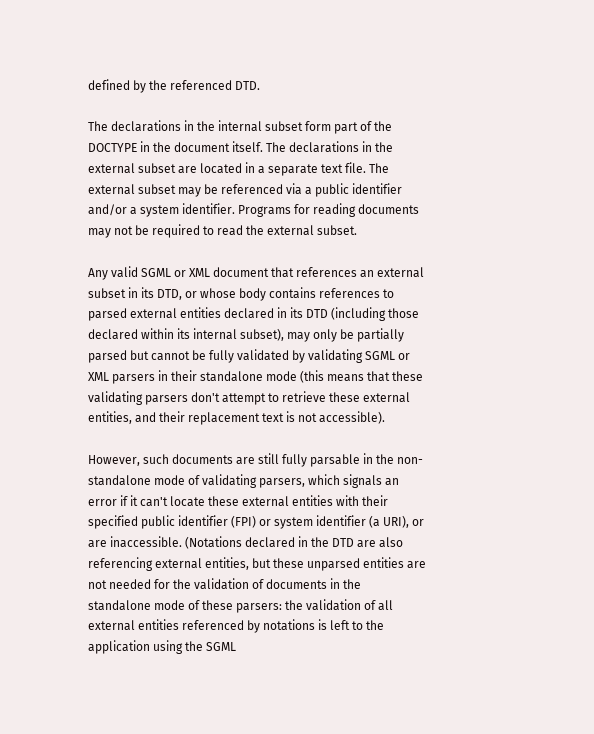defined by the referenced DTD.

The declarations in the internal subset form part of the DOCTYPE in the document itself. The declarations in the external subset are located in a separate text file. The external subset may be referenced via a public identifier and/or a system identifier. Programs for reading documents may not be required to read the external subset.

Any valid SGML or XML document that references an external subset in its DTD, or whose body contains references to parsed external entities declared in its DTD (including those declared within its internal subset), may only be partially parsed but cannot be fully validated by validating SGML or XML parsers in their standalone mode (this means that these validating parsers don't attempt to retrieve these external entities, and their replacement text is not accessible).

However, such documents are still fully parsable in the non-standalone mode of validating parsers, which signals an error if it can't locate these external entities with their specified public identifier (FPI) or system identifier (a URI), or are inaccessible. (Notations declared in the DTD are also referencing external entities, but these unparsed entities are not needed for the validation of documents in the standalone mode of these parsers: the validation of all external entities referenced by notations is left to the application using the SGML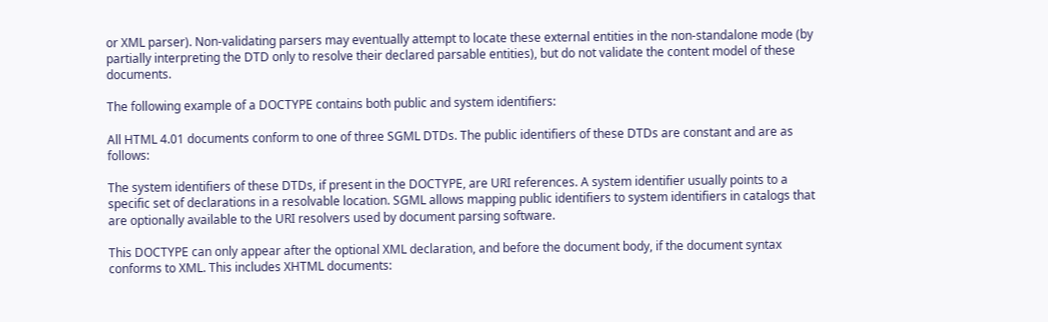or XML parser). Non-validating parsers may eventually attempt to locate these external entities in the non-standalone mode (by partially interpreting the DTD only to resolve their declared parsable entities), but do not validate the content model of these documents.

The following example of a DOCTYPE contains both public and system identifiers:

All HTML 4.01 documents conform to one of three SGML DTDs. The public identifiers of these DTDs are constant and are as follows:

The system identifiers of these DTDs, if present in the DOCTYPE, are URI references. A system identifier usually points to a specific set of declarations in a resolvable location. SGML allows mapping public identifiers to system identifiers in catalogs that are optionally available to the URI resolvers used by document parsing software.

This DOCTYPE can only appear after the optional XML declaration, and before the document body, if the document syntax conforms to XML. This includes XHTML documents: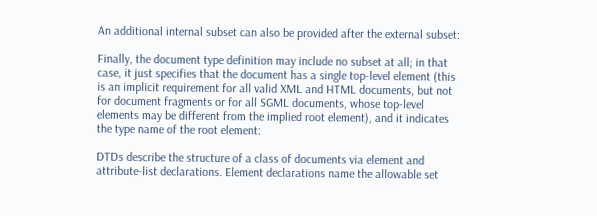An additional internal subset can also be provided after the external subset:

Finally, the document type definition may include no subset at all; in that case, it just specifies that the document has a single top-level element (this is an implicit requirement for all valid XML and HTML documents, but not for document fragments or for all SGML documents, whose top-level elements may be different from the implied root element), and it indicates the type name of the root element:

DTDs describe the structure of a class of documents via element and attribute-list declarations. Element declarations name the allowable set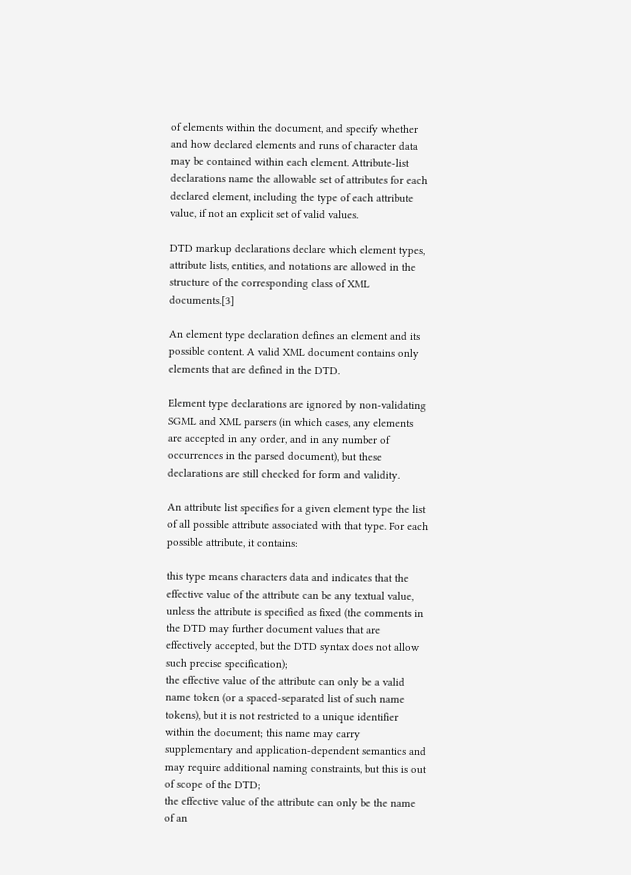of elements within the document, and specify whether and how declared elements and runs of character data may be contained within each element. Attribute-list declarations name the allowable set of attributes for each declared element, including the type of each attribute value, if not an explicit set of valid values.

DTD markup declarations declare which element types, attribute lists, entities, and notations are allowed in the structure of the corresponding class of XML documents.[3]

An element type declaration defines an element and its possible content. A valid XML document contains only elements that are defined in the DTD.

Element type declarations are ignored by non-validating SGML and XML parsers (in which cases, any elements are accepted in any order, and in any number of occurrences in the parsed document), but these declarations are still checked for form and validity.

An attribute list specifies for a given element type the list of all possible attribute associated with that type. For each possible attribute, it contains:

this type means characters data and indicates that the effective value of the attribute can be any textual value, unless the attribute is specified as fixed (the comments in the DTD may further document values that are effectively accepted, but the DTD syntax does not allow such precise specification);
the effective value of the attribute can only be a valid name token (or a spaced-separated list of such name tokens), but it is not restricted to a unique identifier within the document; this name may carry supplementary and application-dependent semantics and may require additional naming constraints, but this is out of scope of the DTD;
the effective value of the attribute can only be the name of an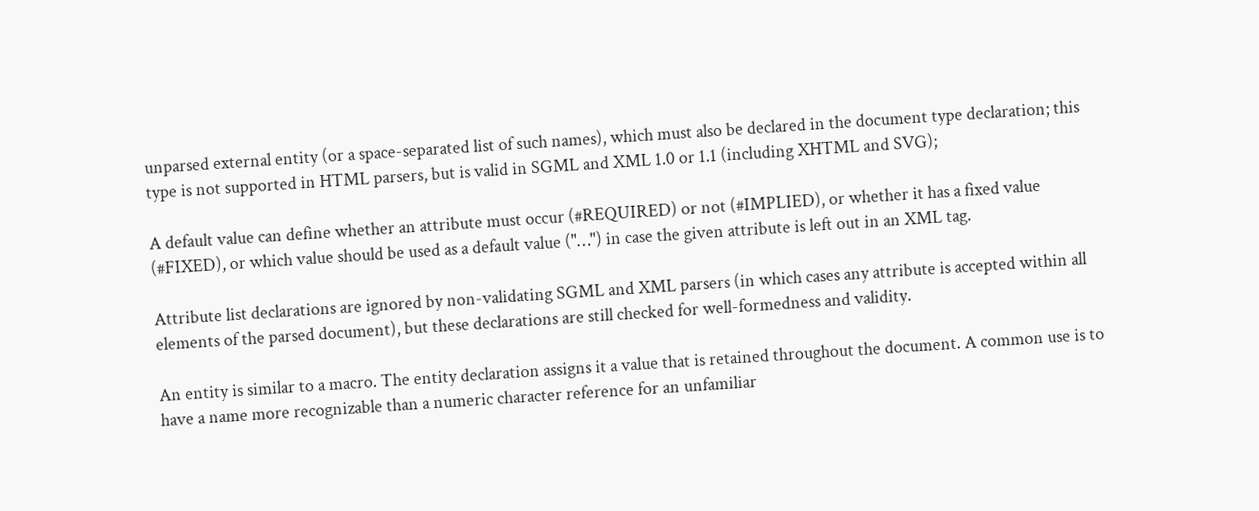unparsed external entity (or a space-separated list of such names), which must also be declared in the document type declaration; this type is not supported in HTML parsers, but is valid in SGML and XML 1.0 or 1.1 (including XHTML and SVG);

A default value can define whether an attribute must occur (#REQUIRED) or not (#IMPLIED), or whether it has a fixed value (#FIXED), or which value should be used as a default value ("…") in case the given attribute is left out in an XML tag.

Attribute list declarations are ignored by non-validating SGML and XML parsers (in which cases any attribute is accepted within all elements of the parsed document), but these declarations are still checked for well-formedness and validity.

An entity is similar to a macro. The entity declaration assigns it a value that is retained throughout the document. A common use is to have a name more recognizable than a numeric character reference for an unfamiliar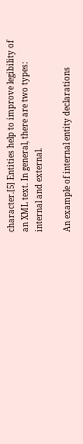character.[5] Entities help to improve legibility of an XML text. In general, there are two types: internal and external.

An example of internal entity declarations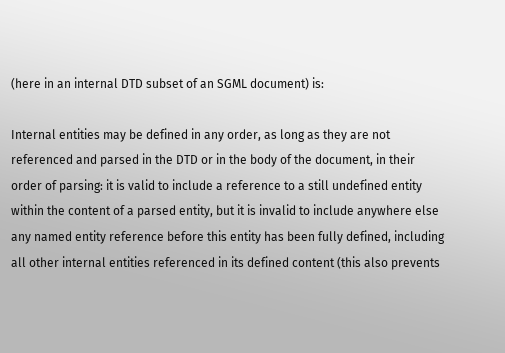(here in an internal DTD subset of an SGML document) is:

Internal entities may be defined in any order, as long as they are not referenced and parsed in the DTD or in the body of the document, in their order of parsing: it is valid to include a reference to a still undefined entity within the content of a parsed entity, but it is invalid to include anywhere else any named entity reference before this entity has been fully defined, including all other internal entities referenced in its defined content (this also prevents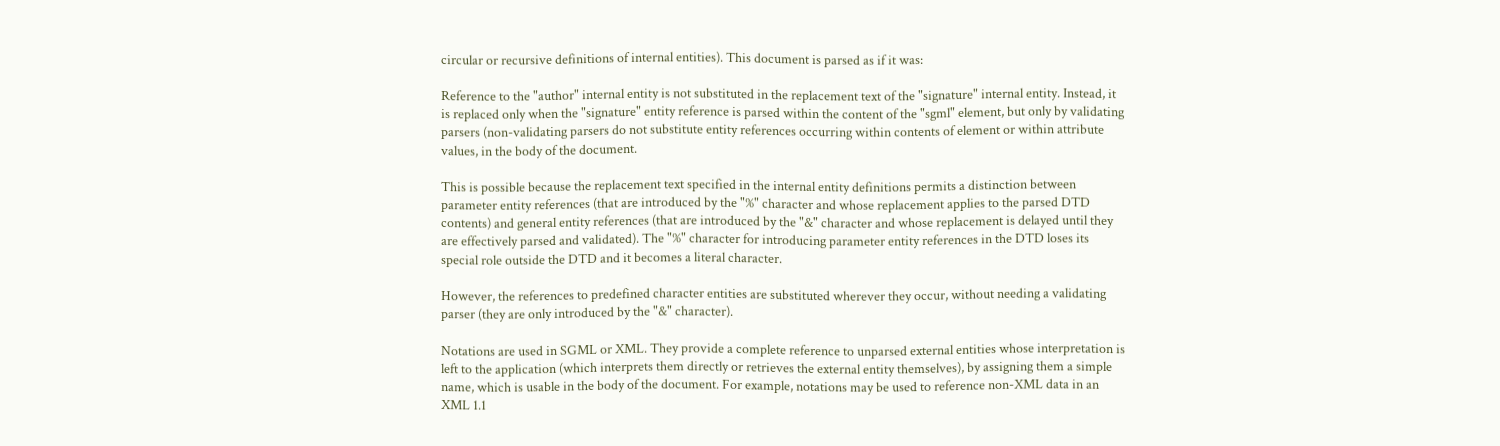circular or recursive definitions of internal entities). This document is parsed as if it was:

Reference to the "author" internal entity is not substituted in the replacement text of the "signature" internal entity. Instead, it is replaced only when the "signature" entity reference is parsed within the content of the "sgml" element, but only by validating parsers (non-validating parsers do not substitute entity references occurring within contents of element or within attribute values, in the body of the document.

This is possible because the replacement text specified in the internal entity definitions permits a distinction between parameter entity references (that are introduced by the "%" character and whose replacement applies to the parsed DTD contents) and general entity references (that are introduced by the "&" character and whose replacement is delayed until they are effectively parsed and validated). The "%" character for introducing parameter entity references in the DTD loses its special role outside the DTD and it becomes a literal character.

However, the references to predefined character entities are substituted wherever they occur, without needing a validating parser (they are only introduced by the "&" character).

Notations are used in SGML or XML. They provide a complete reference to unparsed external entities whose interpretation is left to the application (which interprets them directly or retrieves the external entity themselves), by assigning them a simple name, which is usable in the body of the document. For example, notations may be used to reference non-XML data in an XML 1.1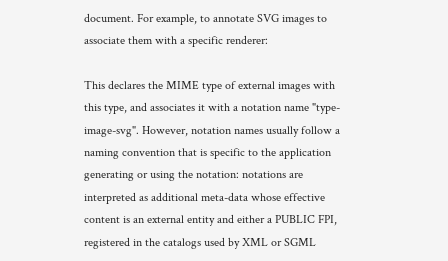document. For example, to annotate SVG images to associate them with a specific renderer:

This declares the MIME type of external images with this type, and associates it with a notation name "type-image-svg". However, notation names usually follow a naming convention that is specific to the application generating or using the notation: notations are interpreted as additional meta-data whose effective content is an external entity and either a PUBLIC FPI, registered in the catalogs used by XML or SGML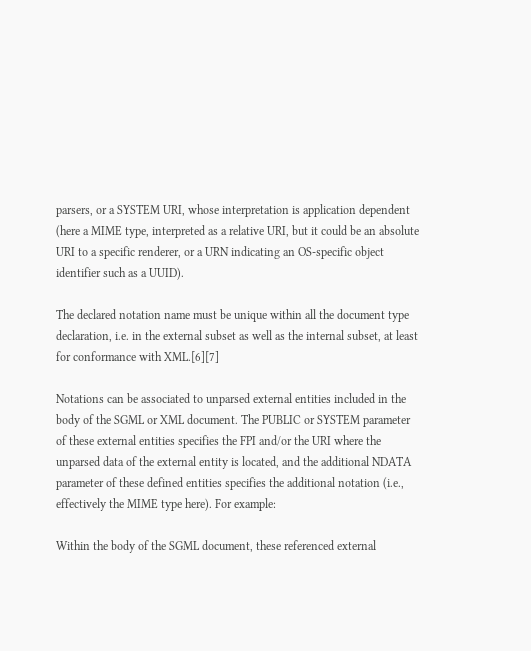parsers, or a SYSTEM URI, whose interpretation is application dependent (here a MIME type, interpreted as a relative URI, but it could be an absolute URI to a specific renderer, or a URN indicating an OS-specific object identifier such as a UUID).

The declared notation name must be unique within all the document type declaration, i.e. in the external subset as well as the internal subset, at least for conformance with XML.[6][7]

Notations can be associated to unparsed external entities included in the body of the SGML or XML document. The PUBLIC or SYSTEM parameter of these external entities specifies the FPI and/or the URI where the unparsed data of the external entity is located, and the additional NDATA parameter of these defined entities specifies the additional notation (i.e., effectively the MIME type here). For example:

Within the body of the SGML document, these referenced external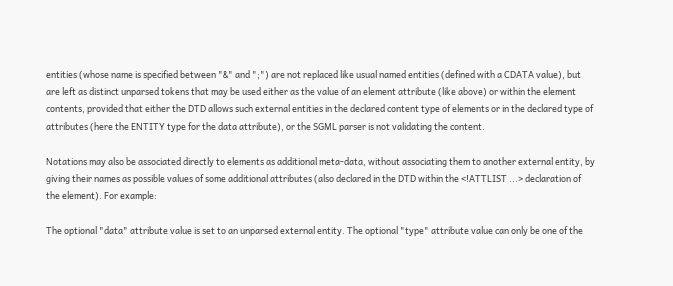entities (whose name is specified between "&" and ";") are not replaced like usual named entities (defined with a CDATA value), but are left as distinct unparsed tokens that may be used either as the value of an element attribute (like above) or within the element contents, provided that either the DTD allows such external entities in the declared content type of elements or in the declared type of attributes (here the ENTITY type for the data attribute), or the SGML parser is not validating the content.

Notations may also be associated directly to elements as additional meta-data, without associating them to another external entity, by giving their names as possible values of some additional attributes (also declared in the DTD within the <!ATTLIST ...> declaration of the element). For example:

The optional "data" attribute value is set to an unparsed external entity. The optional "type" attribute value can only be one of the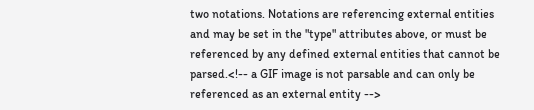two notations. Notations are referencing external entities and may be set in the "type" attributes above, or must be referenced by any defined external entities that cannot be parsed.<!-- a GIF image is not parsable and can only be referenced as an external entity -->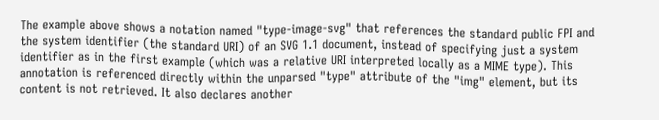The example above shows a notation named "type-image-svg" that references the standard public FPI and the system identifier (the standard URI) of an SVG 1.1 document, instead of specifying just a system identifier as in the first example (which was a relative URI interpreted locally as a MIME type). This annotation is referenced directly within the unparsed "type" attribute of the "img" element, but its content is not retrieved. It also declares another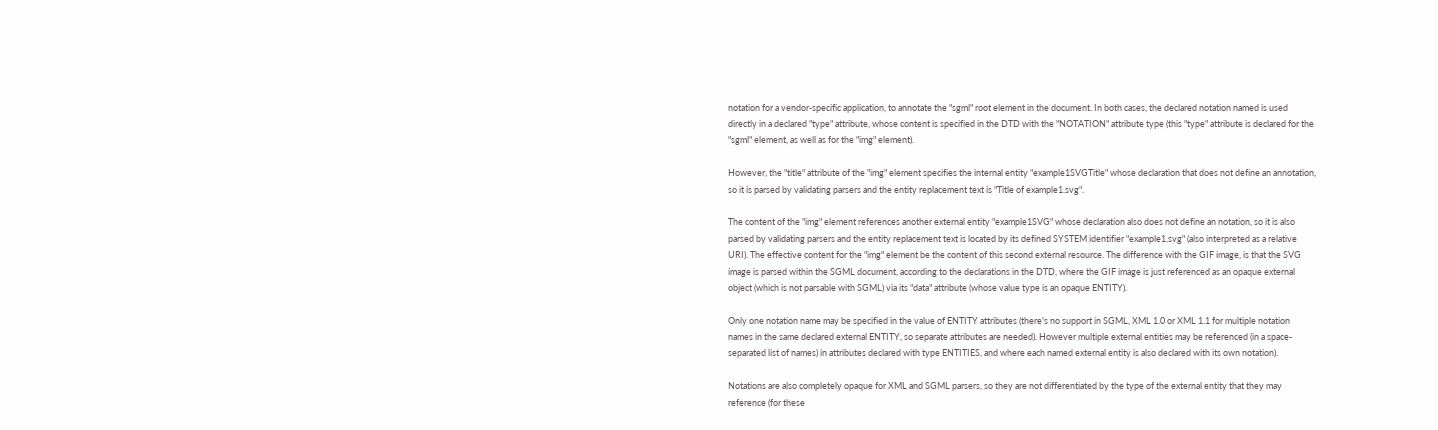notation for a vendor-specific application, to annotate the "sgml" root element in the document. In both cases, the declared notation named is used directly in a declared "type" attribute, whose content is specified in the DTD with the "NOTATION" attribute type (this "type" attribute is declared for the "sgml" element, as well as for the "img" element).

However, the "title" attribute of the "img" element specifies the internal entity "example1SVGTitle" whose declaration that does not define an annotation, so it is parsed by validating parsers and the entity replacement text is "Title of example1.svg".

The content of the "img" element references another external entity "example1SVG" whose declaration also does not define an notation, so it is also parsed by validating parsers and the entity replacement text is located by its defined SYSTEM identifier "example1.svg" (also interpreted as a relative URI). The effective content for the "img" element be the content of this second external resource. The difference with the GIF image, is that the SVG image is parsed within the SGML document, according to the declarations in the DTD, where the GIF image is just referenced as an opaque external object (which is not parsable with SGML) via its "data" attribute (whose value type is an opaque ENTITY).

Only one notation name may be specified in the value of ENTITY attributes (there's no support in SGML, XML 1.0 or XML 1.1 for multiple notation names in the same declared external ENTITY, so separate attributes are needed). However multiple external entities may be referenced (in a space-separated list of names) in attributes declared with type ENTITIES, and where each named external entity is also declared with its own notation).

Notations are also completely opaque for XML and SGML parsers, so they are not differentiated by the type of the external entity that they may reference (for these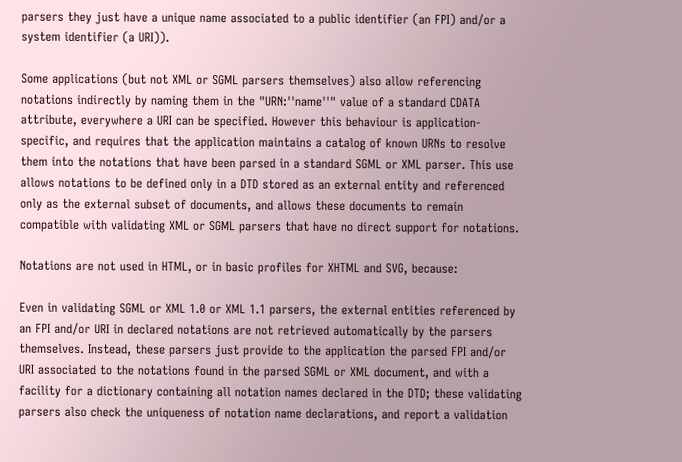parsers they just have a unique name associated to a public identifier (an FPI) and/or a system identifier (a URI)).

Some applications (but not XML or SGML parsers themselves) also allow referencing notations indirectly by naming them in the "URN:''name''" value of a standard CDATA attribute, everywhere a URI can be specified. However this behaviour is application-specific, and requires that the application maintains a catalog of known URNs to resolve them into the notations that have been parsed in a standard SGML or XML parser. This use allows notations to be defined only in a DTD stored as an external entity and referenced only as the external subset of documents, and allows these documents to remain compatible with validating XML or SGML parsers that have no direct support for notations.

Notations are not used in HTML, or in basic profiles for XHTML and SVG, because:

Even in validating SGML or XML 1.0 or XML 1.1 parsers, the external entities referenced by an FPI and/or URI in declared notations are not retrieved automatically by the parsers themselves. Instead, these parsers just provide to the application the parsed FPI and/or URI associated to the notations found in the parsed SGML or XML document, and with a facility for a dictionary containing all notation names declared in the DTD; these validating parsers also check the uniqueness of notation name declarations, and report a validation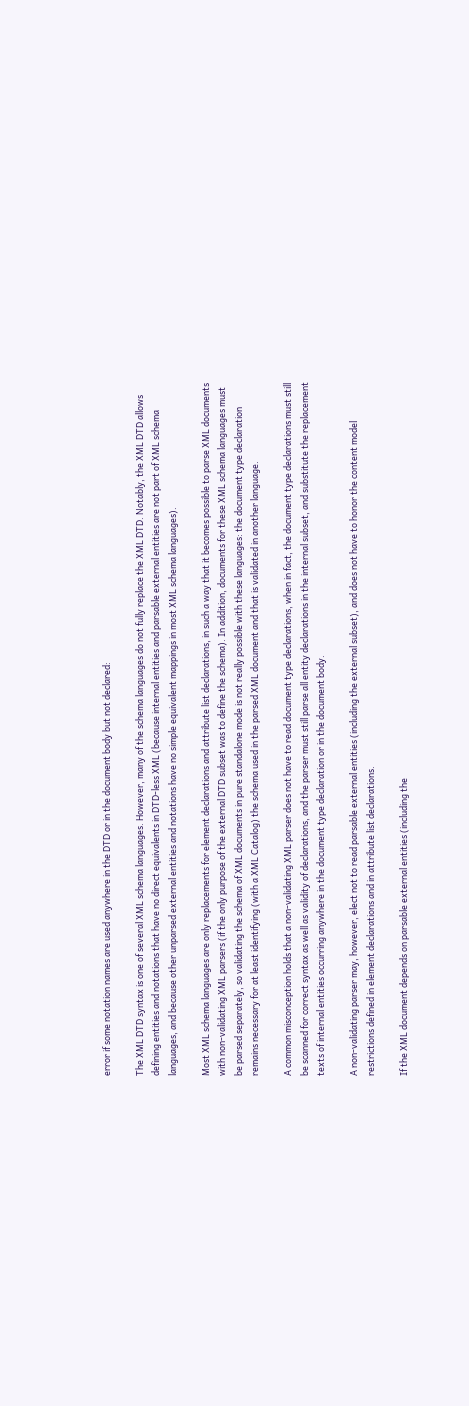error if some notation names are used anywhere in the DTD or in the document body but not declared:

The XML DTD syntax is one of several XML schema languages. However, many of the schema languages do not fully replace the XML DTD. Notably, the XML DTD allows defining entities and notations that have no direct equivalents in DTD-less XML (because internal entities and parsable external entities are not part of XML schema languages, and because other unparsed external entities and notations have no simple equivalent mappings in most XML schema languages).

Most XML schema languages are only replacements for element declarations and attribute list declarations, in such a way that it becomes possible to parse XML documents with non-validating XML parsers (if the only purpose of the external DTD subset was to define the schema). In addition, documents for these XML schema languages must be parsed separately, so validating the schema of XML documents in pure standalone mode is not really possible with these languages: the document type declaration remains necessary for at least identifying (with a XML Catalog) the schema used in the parsed XML document and that is validated in another language.

A common misconception holds that a non-validating XML parser does not have to read document type declarations, when in fact, the document type declarations must still be scanned for correct syntax as well as validity of declarations, and the parser must still parse all entity declarations in the internal subset, and substitute the replacement texts of internal entities occurring anywhere in the document type declaration or in the document body.

A non-validating parser may, however, elect not to read parsable external entities (including the external subset), and does not have to honor the content model restrictions defined in element declarations and in attribute list declarations.

If the XML document depends on parsable external entities (including the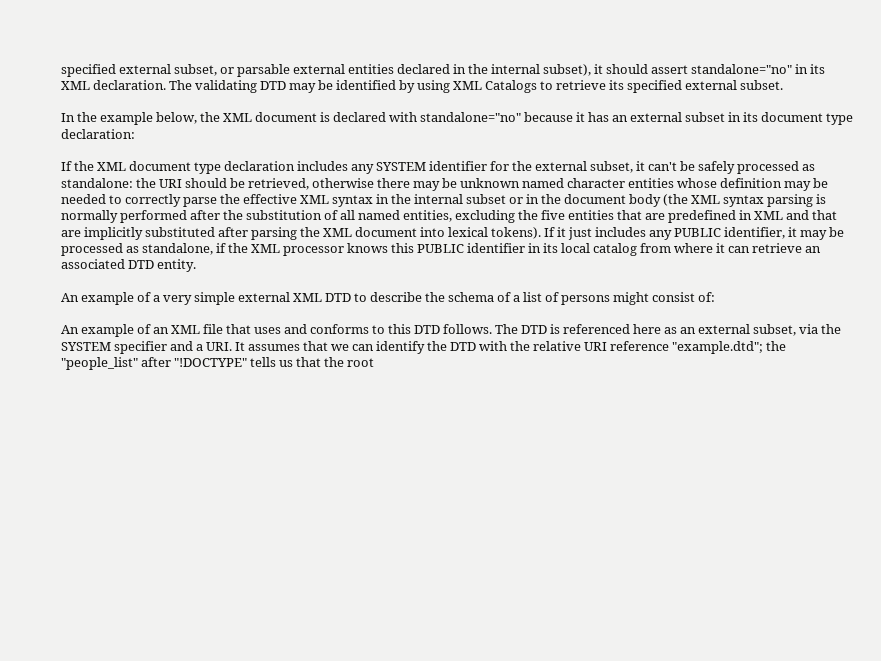specified external subset, or parsable external entities declared in the internal subset), it should assert standalone="no" in its XML declaration. The validating DTD may be identified by using XML Catalogs to retrieve its specified external subset.

In the example below, the XML document is declared with standalone="no" because it has an external subset in its document type declaration:

If the XML document type declaration includes any SYSTEM identifier for the external subset, it can't be safely processed as standalone: the URI should be retrieved, otherwise there may be unknown named character entities whose definition may be needed to correctly parse the effective XML syntax in the internal subset or in the document body (the XML syntax parsing is normally performed after the substitution of all named entities, excluding the five entities that are predefined in XML and that are implicitly substituted after parsing the XML document into lexical tokens). If it just includes any PUBLIC identifier, it may be processed as standalone, if the XML processor knows this PUBLIC identifier in its local catalog from where it can retrieve an associated DTD entity.

An example of a very simple external XML DTD to describe the schema of a list of persons might consist of:

An example of an XML file that uses and conforms to this DTD follows. The DTD is referenced here as an external subset, via the SYSTEM specifier and a URI. It assumes that we can identify the DTD with the relative URI reference "example.dtd"; the "people_list" after "!DOCTYPE" tells us that the root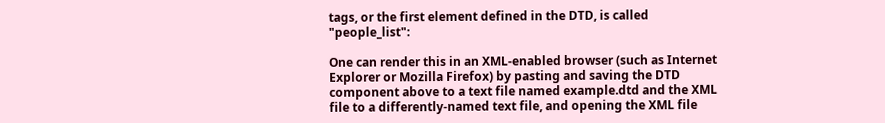tags, or the first element defined in the DTD, is called "people_list":

One can render this in an XML-enabled browser (such as Internet Explorer or Mozilla Firefox) by pasting and saving the DTD component above to a text file named example.dtd and the XML file to a differently-named text file, and opening the XML file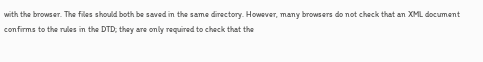with the browser. The files should both be saved in the same directory. However, many browsers do not check that an XML document confirms to the rules in the DTD; they are only required to check that the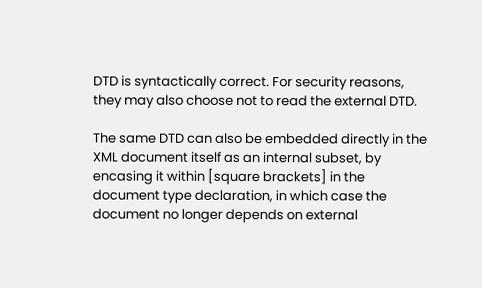DTD is syntactically correct. For security reasons, they may also choose not to read the external DTD.

The same DTD can also be embedded directly in the XML document itself as an internal subset, by encasing it within [square brackets] in the document type declaration, in which case the document no longer depends on external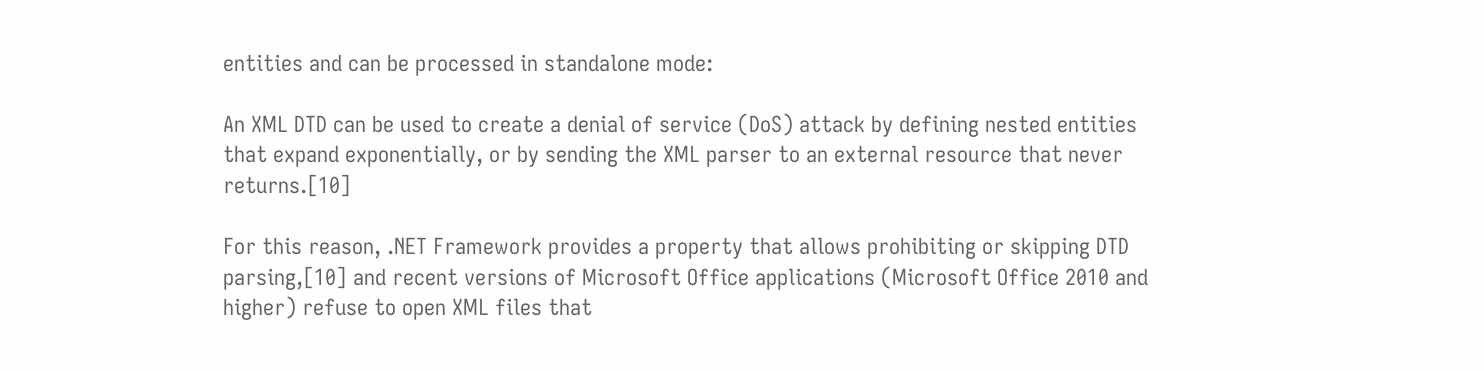entities and can be processed in standalone mode:

An XML DTD can be used to create a denial of service (DoS) attack by defining nested entities that expand exponentially, or by sending the XML parser to an external resource that never returns.[10]

For this reason, .NET Framework provides a property that allows prohibiting or skipping DTD parsing,[10] and recent versions of Microsoft Office applications (Microsoft Office 2010 and higher) refuse to open XML files that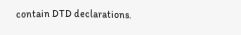contain DTD declarations.